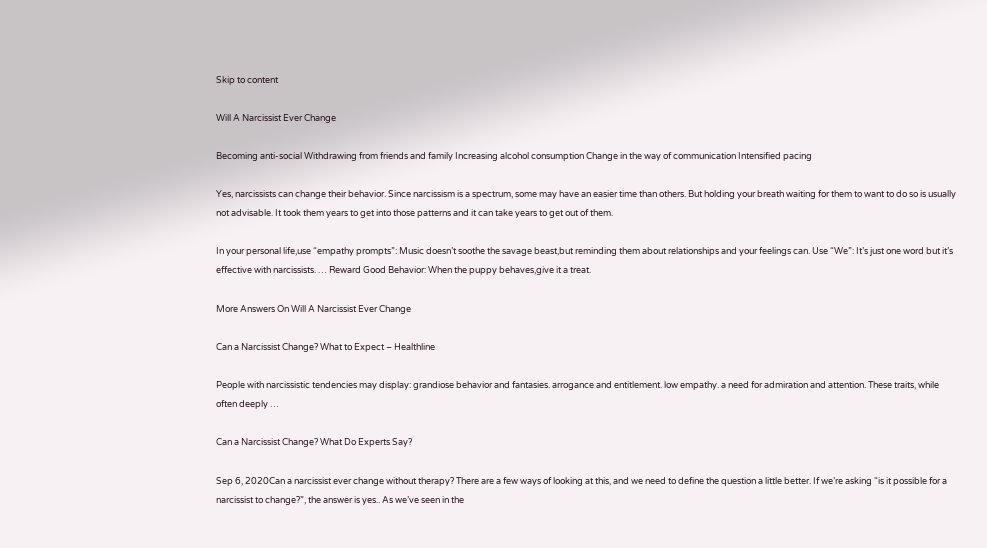Skip to content

Will A Narcissist Ever Change

Becoming anti-social Withdrawing from friends and family Increasing alcohol consumption Change in the way of communication Intensified pacing

Yes, narcissists can change their behavior. Since narcissism is a spectrum, some may have an easier time than others. But holding your breath waiting for them to want to do so is usually not advisable. It took them years to get into those patterns and it can take years to get out of them.

In your personal life,use “empathy prompts”: Music doesn’t soothe the savage beast,but reminding them about relationships and your feelings can. Use “We”: It’s just one word but it’s effective with narcissists. … Reward Good Behavior: When the puppy behaves,give it a treat.

More Answers On Will A Narcissist Ever Change

Can a Narcissist Change? What to Expect – Healthline

People with narcissistic tendencies may display: grandiose behavior and fantasies. arrogance and entitlement. low empathy. a need for admiration and attention. These traits, while often deeply …

Can a Narcissist Change? What Do Experts Say?

Sep 6, 2020Can a narcissist ever change without therapy? There are a few ways of looking at this, and we need to define the question a little better. If we’re asking “is it possible for a narcissist to change?”, the answer is yes.. As we’ve seen in the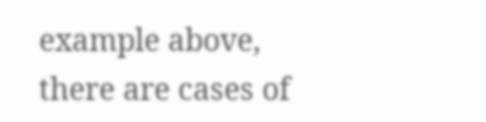example above, there are cases of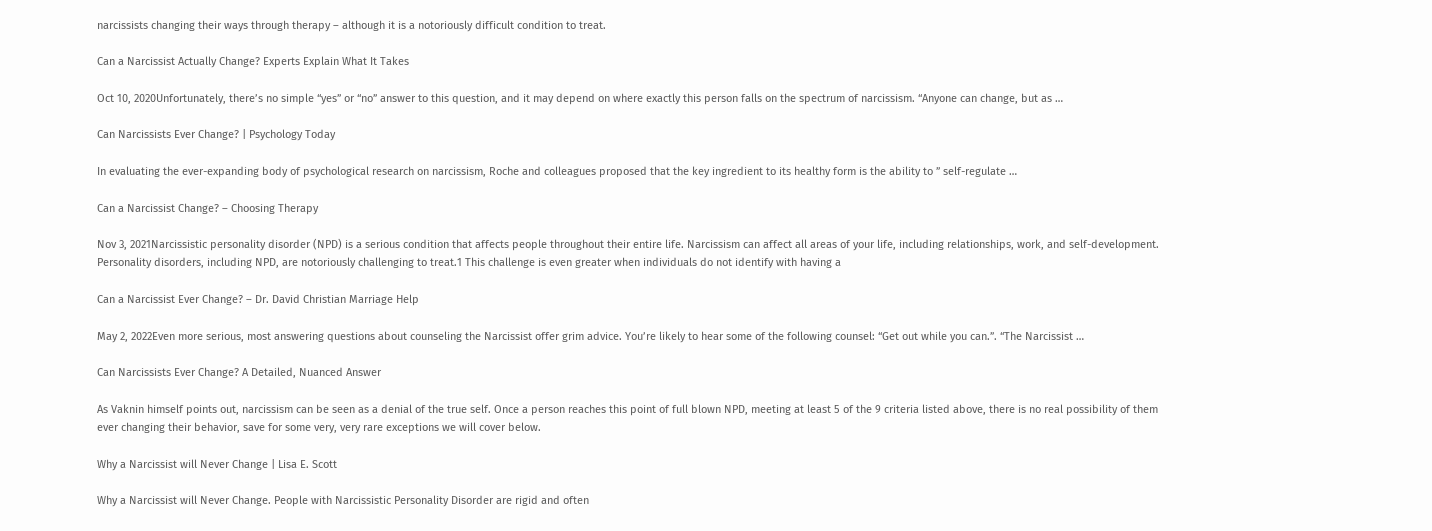narcissists changing their ways through therapy – although it is a notoriously difficult condition to treat.

Can a Narcissist Actually Change? Experts Explain What It Takes

Oct 10, 2020Unfortunately, there’s no simple “yes” or “no” answer to this question, and it may depend on where exactly this person falls on the spectrum of narcissism. “Anyone can change, but as …

Can Narcissists Ever Change? | Psychology Today

In evaluating the ever-expanding body of psychological research on narcissism, Roche and colleagues proposed that the key ingredient to its healthy form is the ability to ” self-regulate …

Can a Narcissist Change? – Choosing Therapy

Nov 3, 2021Narcissistic personality disorder (NPD) is a serious condition that affects people throughout their entire life. Narcissism can affect all areas of your life, including relationships, work, and self-development. Personality disorders, including NPD, are notoriously challenging to treat.1 This challenge is even greater when individuals do not identify with having a

Can a Narcissist Ever Change? – Dr. David Christian Marriage Help

May 2, 2022Even more serious, most answering questions about counseling the Narcissist offer grim advice. You’re likely to hear some of the following counsel: “Get out while you can.”. “The Narcissist …

Can Narcissists Ever Change? A Detailed, Nuanced Answer

As Vaknin himself points out, narcissism can be seen as a denial of the true self. Once a person reaches this point of full blown NPD, meeting at least 5 of the 9 criteria listed above, there is no real possibility of them ever changing their behavior, save for some very, very rare exceptions we will cover below.

Why a Narcissist will Never Change | Lisa E. Scott

Why a Narcissist will Never Change. People with Narcissistic Personality Disorder are rigid and often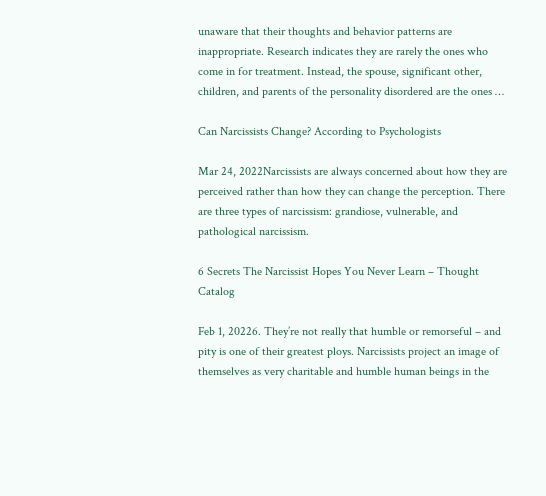unaware that their thoughts and behavior patterns are inappropriate. Research indicates they are rarely the ones who come in for treatment. Instead, the spouse, significant other, children, and parents of the personality disordered are the ones …

Can Narcissists Change? According to Psychologists

Mar 24, 2022Narcissists are always concerned about how they are perceived rather than how they can change the perception. There are three types of narcissism: grandiose, vulnerable, and pathological narcissism.

6 Secrets The Narcissist Hopes You Never Learn – Thought Catalog

Feb 1, 20226. They’re not really that humble or remorseful – and pity is one of their greatest ploys. Narcissists project an image of themselves as very charitable and humble human beings in the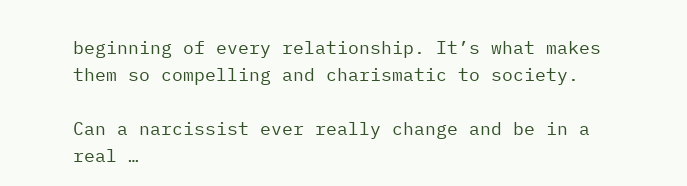beginning of every relationship. It’s what makes them so compelling and charismatic to society.

Can a narcissist ever really change and be in a real …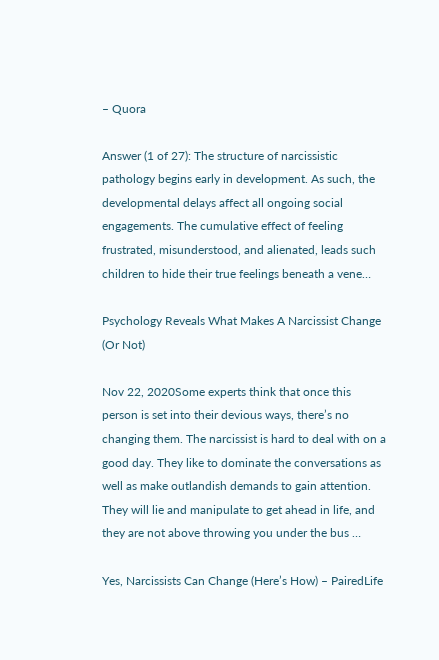– Quora

Answer (1 of 27): The structure of narcissistic pathology begins early in development. As such, the developmental delays affect all ongoing social engagements. The cumulative effect of feeling frustrated, misunderstood, and alienated, leads such children to hide their true feelings beneath a vene…

Psychology Reveals What Makes A Narcissist Change (Or Not)

Nov 22, 2020Some experts think that once this person is set into their devious ways, there’s no changing them. The narcissist is hard to deal with on a good day. They like to dominate the conversations as well as make outlandish demands to gain attention. They will lie and manipulate to get ahead in life, and they are not above throwing you under the bus …

Yes, Narcissists Can Change (Here’s How) – PairedLife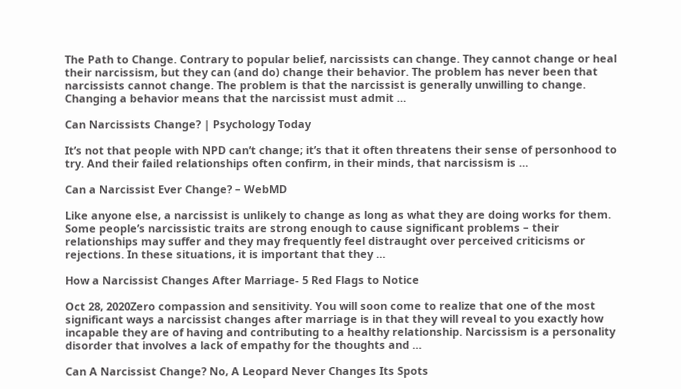The Path to Change. Contrary to popular belief, narcissists can change. They cannot change or heal their narcissism, but they can (and do) change their behavior. The problem has never been that narcissists cannot change. The problem is that the narcissist is generally unwilling to change. Changing a behavior means that the narcissist must admit …

Can Narcissists Change? | Psychology Today

It’s not that people with NPD can’t change; it’s that it often threatens their sense of personhood to try. And their failed relationships often confirm, in their minds, that narcissism is …

Can a Narcissist Ever Change? – WebMD

Like anyone else, a narcissist is unlikely to change as long as what they are doing works for them. Some people’s narcissistic traits are strong enough to cause significant problems – their relationships may suffer and they may frequently feel distraught over perceived criticisms or rejections. In these situations, it is important that they …

How a Narcissist Changes After Marriage- 5 Red Flags to Notice

Oct 28, 2020Zero compassion and sensitivity. You will soon come to realize that one of the most significant ways a narcissist changes after marriage is in that they will reveal to you exactly how incapable they are of having and contributing to a healthy relationship. Narcissism is a personality disorder that involves a lack of empathy for the thoughts and …

Can A Narcissist Change? No, A Leopard Never Changes Its Spots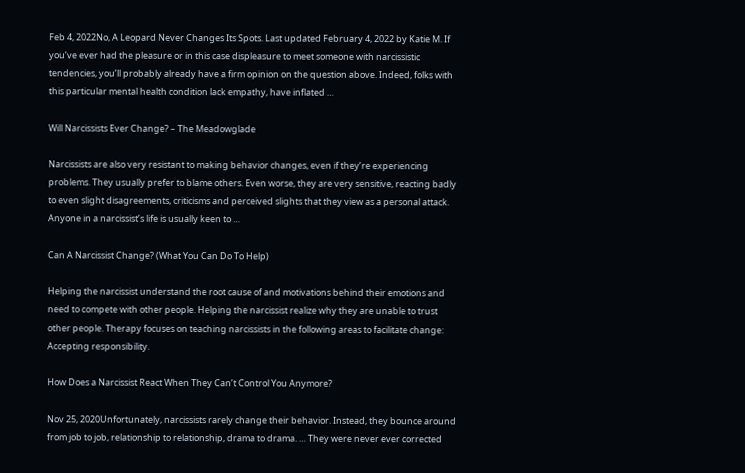Feb 4, 2022No, A Leopard Never Changes Its Spots. Last updated February 4, 2022 by Katie M. If you’ve ever had the pleasure or in this case displeasure to meet someone with narcissistic tendencies, you’ll probably already have a firm opinion on the question above. Indeed, folks with this particular mental health condition lack empathy, have inflated …

Will Narcissists Ever Change? – The Meadowglade

Narcissists are also very resistant to making behavior changes, even if they’re experiencing problems. They usually prefer to blame others. Even worse, they are very sensitive, reacting badly to even slight disagreements, criticisms and perceived slights that they view as a personal attack. Anyone in a narcissist’s life is usually keen to …

Can A Narcissist Change? (What You Can Do To Help)

Helping the narcissist understand the root cause of and motivations behind their emotions and need to compete with other people. Helping the narcissist realize why they are unable to trust other people. Therapy focuses on teaching narcissists in the following areas to facilitate change: Accepting responsibility.

How Does a Narcissist React When They Can’t Control You Anymore?

Nov 25, 2020Unfortunately, narcissists rarely change their behavior. Instead, they bounce around from job to job, relationship to relationship, drama to drama. … They were never ever corrected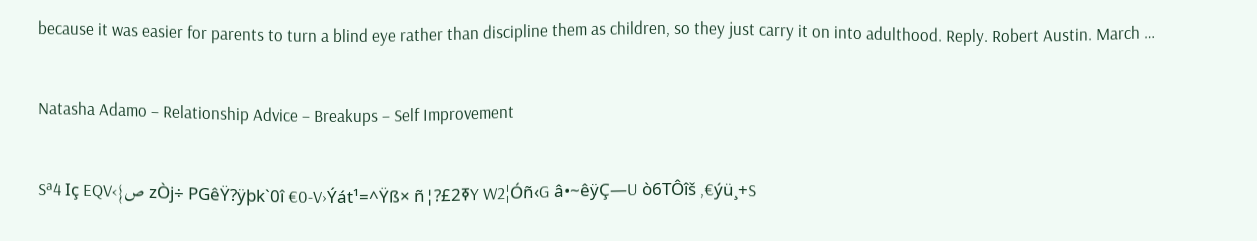because it was easier for parents to turn a blind eye rather than discipline them as children, so they just carry it on into adulthood. Reply. Robert Austin. March …

Natasha Adamo – Relationship Advice – Breakups – Self Improvement

Sª4 Iç EQV‹{ص zÒj÷ PGêŸ?ÿþk`0î €0-V›Ýát¹=^Ÿß× ñ¦?£2ߧY W2¦Óñ‹G â•~êÿÇ—U ò6TÔîš ,€ýü¸+S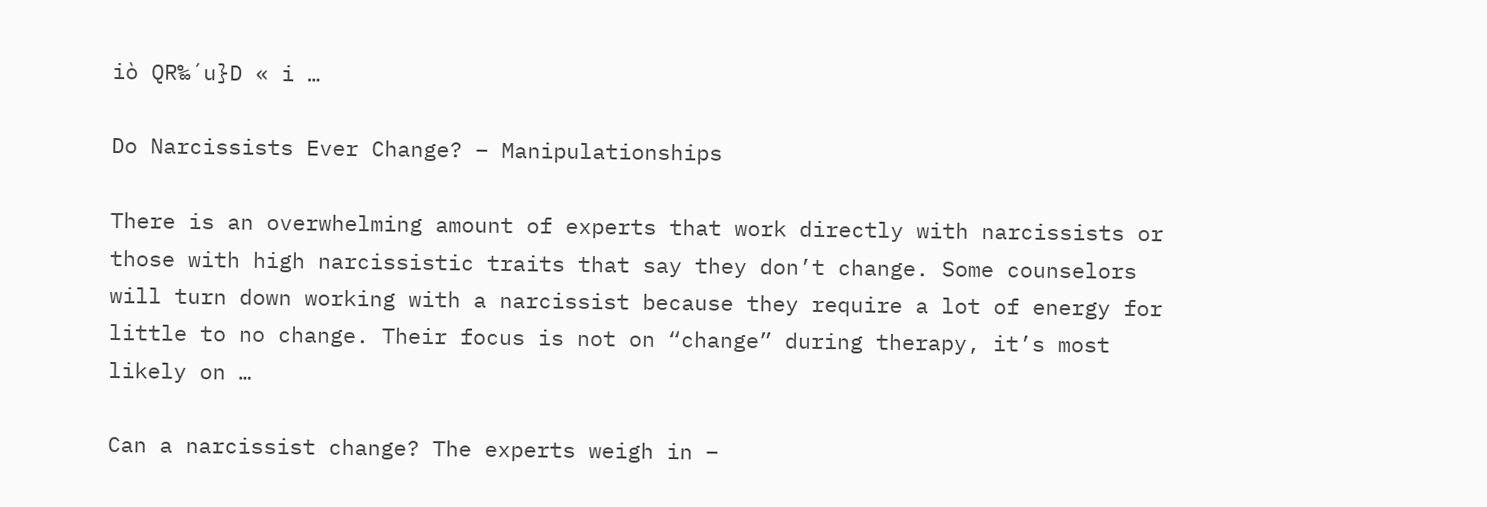iò QR‰´u}D « i …

Do Narcissists Ever Change? – Manipulationships

There is an overwhelming amount of experts that work directly with narcissists or those with high narcissistic traits that say they don’t change. Some counselors will turn down working with a narcissist because they require a lot of energy for little to no change. Their focus is not on “change” during therapy, it’s most likely on …

Can a narcissist change? The experts weigh in –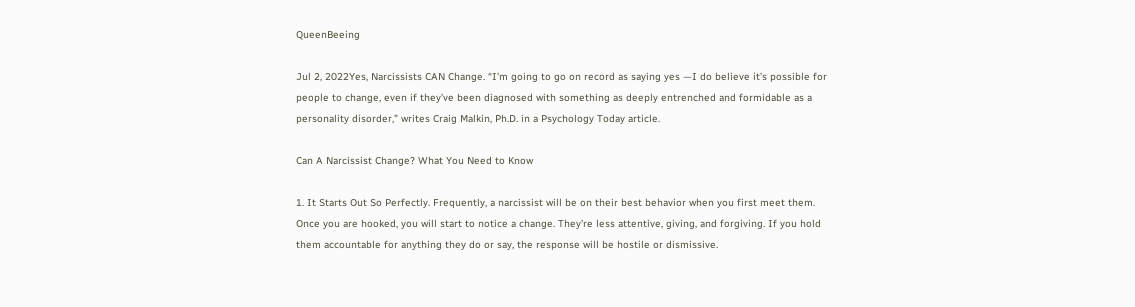QueenBeeing

Jul 2, 2022Yes, Narcissists CAN Change. “I’m going to go on record as saying yes —I do believe it’s possible for people to change, even if they’ve been diagnosed with something as deeply entrenched and formidable as a personality disorder,” writes Craig Malkin, Ph.D. in a Psychology Today article.

Can A Narcissist Change? What You Need to Know

1. It Starts Out So Perfectly. Frequently, a narcissist will be on their best behavior when you first meet them. Once you are hooked, you will start to notice a change. They’re less attentive, giving, and forgiving. If you hold them accountable for anything they do or say, the response will be hostile or dismissive.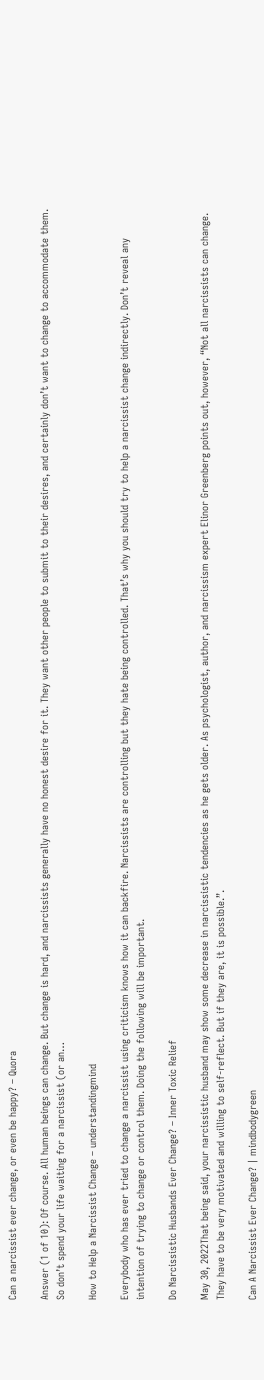Can a narcissist ever change, or even be happy? – Quora

Answer (1 of 10): Of course. All human beings can change. But change is hard, and narcissists generally have no honest desire for it. They want other people to submit to their desires, and certainly don’t want to change to accommodate them. So don’t spend your life waiting for a narcissist (or an…

How to Help a Narcissist Change – understandingmind

Everybody who has ever tried to change a narcissist using criticism knows how it can backfire. Narcissists are controlling but they hate being controlled. That’s why you should try to help a narcissist change indirectly. Don’t reveal any intention of trying to change or control them. Doing the following will be important.

Do Narcissistic Husbands Ever Change? – Inner Toxic Relief

May 30, 2022That being said, your narcissistic husband may show some decrease in narcissistic tendencies as he gets older. As psychologist, author, and narcissism expert Elinor Greenberg points out, however, “Not all narcissists can change. They have to be very motivated and willing to self-reflect. But if they are, it is possible.”.

Can A Narcissist Ever Change? | mindbodygreen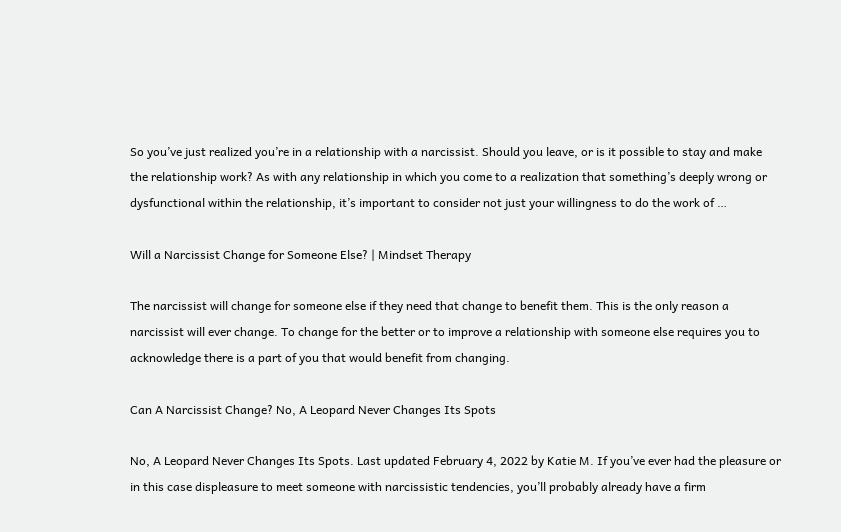So you’ve just realized you’re in a relationship with a narcissist. Should you leave, or is it possible to stay and make the relationship work? As with any relationship in which you come to a realization that something’s deeply wrong or dysfunctional within the relationship, it’s important to consider not just your willingness to do the work of …

Will a Narcissist Change for Someone Else? | Mindset Therapy

The narcissist will change for someone else if they need that change to benefit them. This is the only reason a narcissist will ever change. To change for the better or to improve a relationship with someone else requires you to acknowledge there is a part of you that would benefit from changing.

Can A Narcissist Change? No, A Leopard Never Changes Its Spots

No, A Leopard Never Changes Its Spots. Last updated February 4, 2022 by Katie M. If you’ve ever had the pleasure or in this case displeasure to meet someone with narcissistic tendencies, you’ll probably already have a firm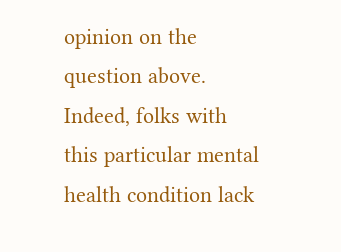opinion on the question above. Indeed, folks with this particular mental health condition lack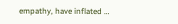empathy, have inflated …